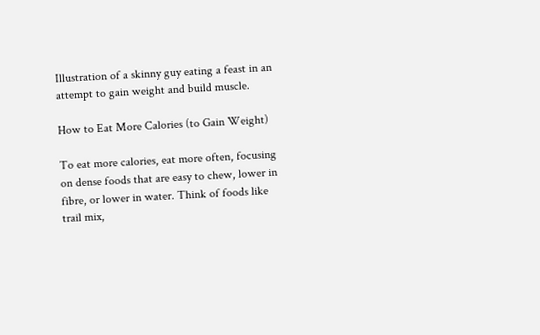Illustration of a skinny guy eating a feast in an attempt to gain weight and build muscle.

How to Eat More Calories (to Gain Weight)

To eat more calories, eat more often, focusing on dense foods that are easy to chew, lower in fibre, or lower in water. Think of foods like trail mix,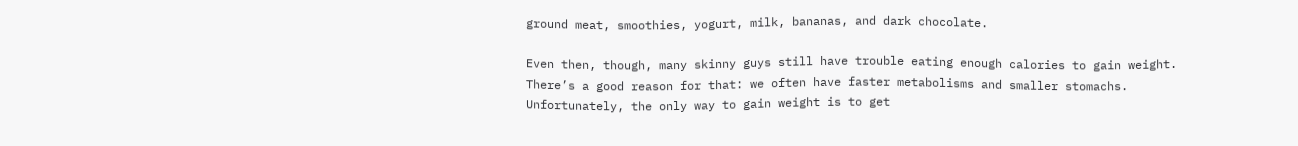ground meat, smoothies, yogurt, milk, bananas, and dark chocolate.

Even then, though, many skinny guys still have trouble eating enough calories to gain weight. There’s a good reason for that: we often have faster metabolisms and smaller stomachs. Unfortunately, the only way to gain weight is to get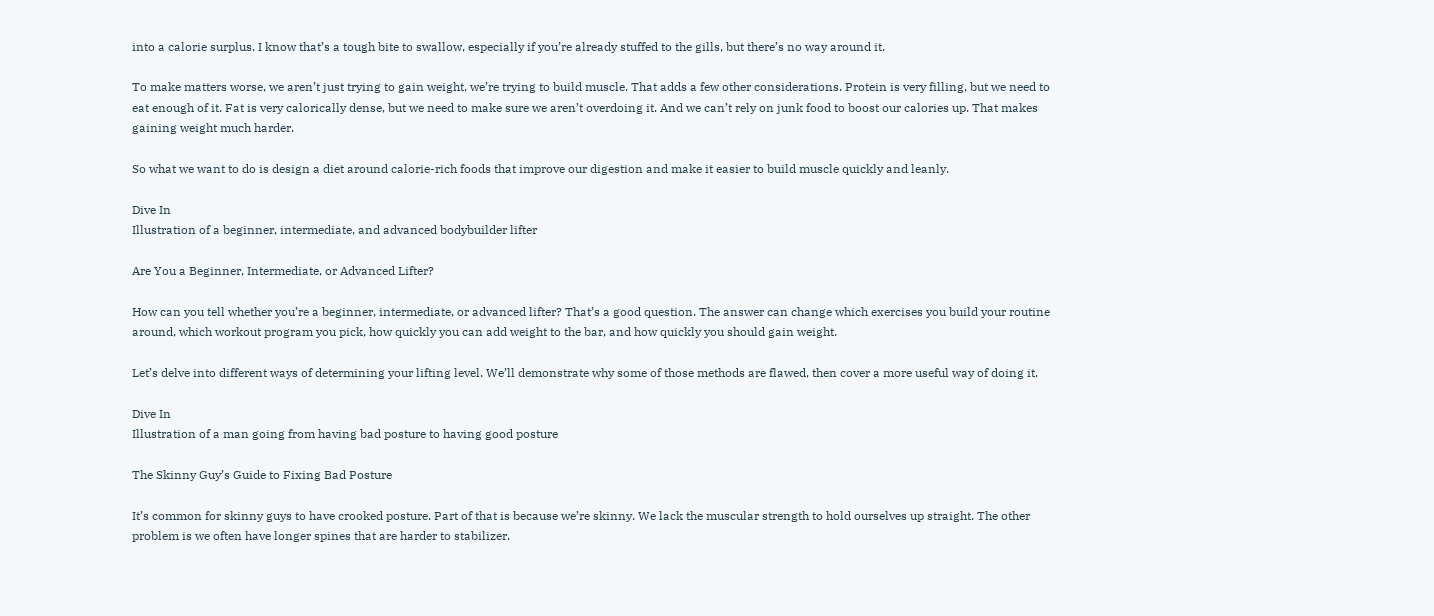into a calorie surplus. I know that’s a tough bite to swallow, especially if you’re already stuffed to the gills, but there’s no way around it.

To make matters worse, we aren’t just trying to gain weight, we’re trying to build muscle. That adds a few other considerations. Protein is very filling, but we need to eat enough of it. Fat is very calorically dense, but we need to make sure we aren’t overdoing it. And we can’t rely on junk food to boost our calories up. That makes gaining weight much harder.

So what we want to do is design a diet around calorie-rich foods that improve our digestion and make it easier to build muscle quickly and leanly.

Dive In
Illustration of a beginner, intermediate, and advanced bodybuilder lifter

Are You a Beginner, Intermediate, or Advanced Lifter?

How can you tell whether you’re a beginner, intermediate, or advanced lifter? That’s a good question. The answer can change which exercises you build your routine around, which workout program you pick, how quickly you can add weight to the bar, and how quickly you should gain weight.

Let’s delve into different ways of determining your lifting level. We’ll demonstrate why some of those methods are flawed, then cover a more useful way of doing it.

Dive In
Illustration of a man going from having bad posture to having good posture

The Skinny Guy’s Guide to Fixing Bad Posture

It’s common for skinny guys to have crooked posture. Part of that is because we’re skinny. We lack the muscular strength to hold ourselves up straight. The other problem is we often have longer spines that are harder to stabilizer.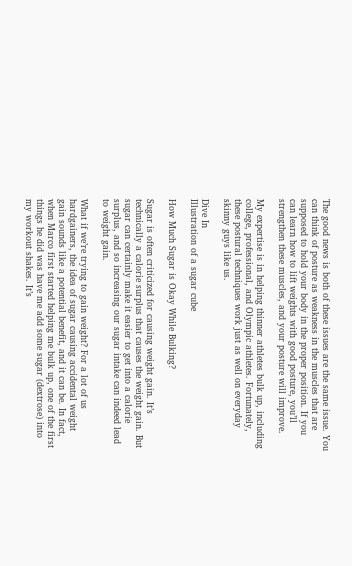The good news is both of these issues are the same issue. You can think of posture as weakness in the muscles that are supposed to hold your body in the proper position. If you can learn how to lift weights with good posture, you’ll strengthen these muscles, and your posture will improve.

My expertise is in helping thinner athletes bulk up, including college, professional, and Olympic athletes. Fortunately, these postural techniques work just as well on everyday skinny guys like us.

Dive In
Illustration of a sugar cube

How Much Sugar is Okay While Bulking?

Sugar is often criticized for causing weight gain. It’s technically a calorie surplus that causes the weight gain. But sugar can certainly make it easier to get into a calorie surplus, and so increasing our sugar intake can indeed lead to weight gain.

What if we’re trying to gain weight? For a lot of us hardgainers, the idea of sugar causing accidental weight gain sounds like a potential benefit, and it can be. In fact, when Marco first started helping me bulk up, one of the first things he did was have me add some sugar (dextrose) into my workout shakes. It’s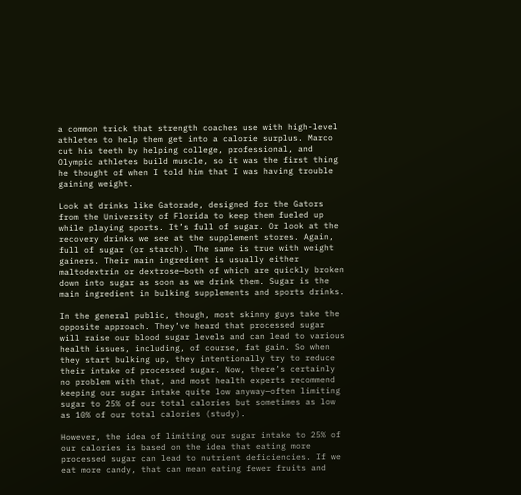a common trick that strength coaches use with high-level athletes to help them get into a calorie surplus. Marco cut his teeth by helping college, professional, and Olympic athletes build muscle, so it was the first thing he thought of when I told him that I was having trouble gaining weight.

Look at drinks like Gatorade, designed for the Gators from the University of Florida to keep them fueled up while playing sports. It’s full of sugar. Or look at the recovery drinks we see at the supplement stores. Again, full of sugar (or starch). The same is true with weight gainers. Their main ingredient is usually either maltodextrin or dextrose—both of which are quickly broken down into sugar as soon as we drink them. Sugar is the main ingredient in bulking supplements and sports drinks.

In the general public, though, most skinny guys take the opposite approach. They’ve heard that processed sugar will raise our blood sugar levels and can lead to various health issues, including, of course, fat gain. So when they start bulking up, they intentionally try to reduce their intake of processed sugar. Now, there’s certainly no problem with that, and most health experts recommend keeping our sugar intake quite low anyway—often limiting sugar to 25% of our total calories but sometimes as low as 10% of our total calories (study).

However, the idea of limiting our sugar intake to 25% of our calories is based on the idea that eating more processed sugar can lead to nutrient deficiencies. If we eat more candy, that can mean eating fewer fruits and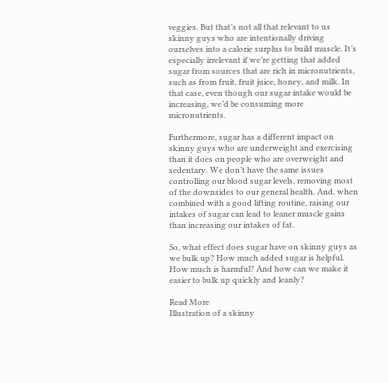veggies. But that’s not all that relevant to us skinny guys who are intentionally driving ourselves into a calorie surplus to build muscle. It’s especially irrelevant if we’re getting that added sugar from sources that are rich in micronutrients, such as from fruit, fruit juice, honey, and milk. In that case, even though our sugar intake would be increasing, we’d be consuming more micronutrients.

Furthermore, sugar has a different impact on skinny guys who are underweight and exercising than it does on people who are overweight and sedentary. We don’t have the same issues controlling our blood sugar levels, removing most of the downsides to our general health. And, when combined with a good lifting routine, raising our intakes of sugar can lead to leaner muscle gains than increasing our intakes of fat.

So, what effect does sugar have on skinny guys as we bulk up? How much added sugar is helpful. How much is harmful? And how can we make it easier to bulk up quickly and leanly?

Read More
Illustration of a skinny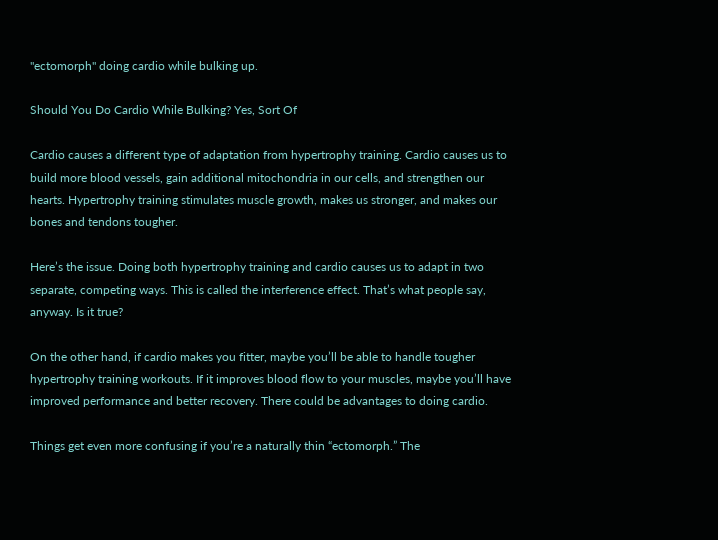"ectomorph" doing cardio while bulking up.

Should You Do Cardio While Bulking? Yes, Sort Of

Cardio causes a different type of adaptation from hypertrophy training. Cardio causes us to build more blood vessels, gain additional mitochondria in our cells, and strengthen our hearts. Hypertrophy training stimulates muscle growth, makes us stronger, and makes our bones and tendons tougher.

Here’s the issue. Doing both hypertrophy training and cardio causes us to adapt in two separate, competing ways. This is called the interference effect. That’s what people say, anyway. Is it true?

On the other hand, if cardio makes you fitter, maybe you’ll be able to handle tougher hypertrophy training workouts. If it improves blood flow to your muscles, maybe you’ll have improved performance and better recovery. There could be advantages to doing cardio.

Things get even more confusing if you’re a naturally thin “ectomorph.” The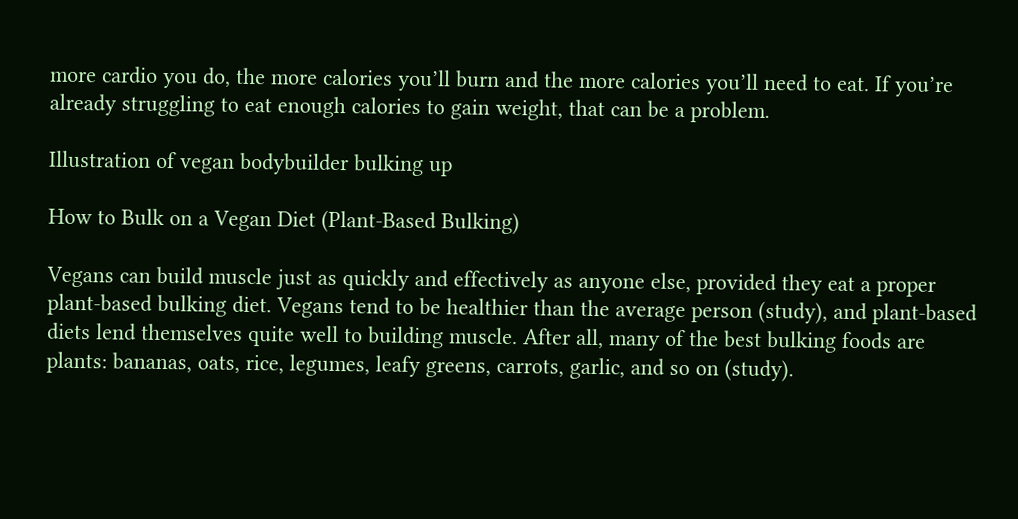more cardio you do, the more calories you’ll burn and the more calories you’ll need to eat. If you’re already struggling to eat enough calories to gain weight, that can be a problem.

Illustration of vegan bodybuilder bulking up

How to Bulk on a Vegan Diet (Plant-Based Bulking)

Vegans can build muscle just as quickly and effectively as anyone else, provided they eat a proper plant-based bulking diet. Vegans tend to be healthier than the average person (study), and plant-based diets lend themselves quite well to building muscle. After all, many of the best bulking foods are plants: bananas, oats, rice, legumes, leafy greens, carrots, garlic, and so on (study).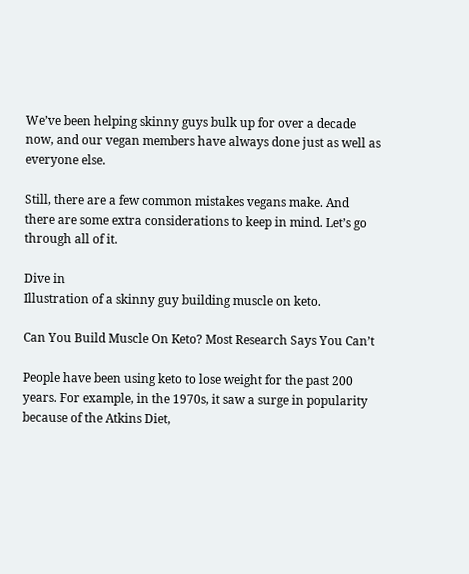We’ve been helping skinny guys bulk up for over a decade now, and our vegan members have always done just as well as everyone else.

Still, there are a few common mistakes vegans make. And there are some extra considerations to keep in mind. Let’s go through all of it.

Dive in
Illustration of a skinny guy building muscle on keto.

Can You Build Muscle On Keto? Most Research Says You Can’t

People have been using keto to lose weight for the past 200 years. For example, in the 1970s, it saw a surge in popularity because of the Atkins Diet,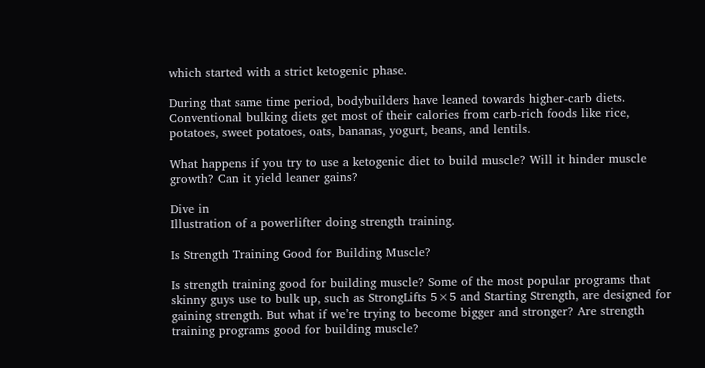which started with a strict ketogenic phase.

During that same time period, bodybuilders have leaned towards higher-carb diets. Conventional bulking diets get most of their calories from carb-rich foods like rice, potatoes, sweet potatoes, oats, bananas, yogurt, beans, and lentils.

What happens if you try to use a ketogenic diet to build muscle? Will it hinder muscle growth? Can it yield leaner gains?

Dive in
Illustration of a powerlifter doing strength training.

Is Strength Training Good for Building Muscle?

Is strength training good for building muscle? Some of the most popular programs that skinny guys use to bulk up, such as StrongLifts 5×5 and Starting Strength, are designed for gaining strength. But what if we’re trying to become bigger and stronger? Are strength training programs good for building muscle?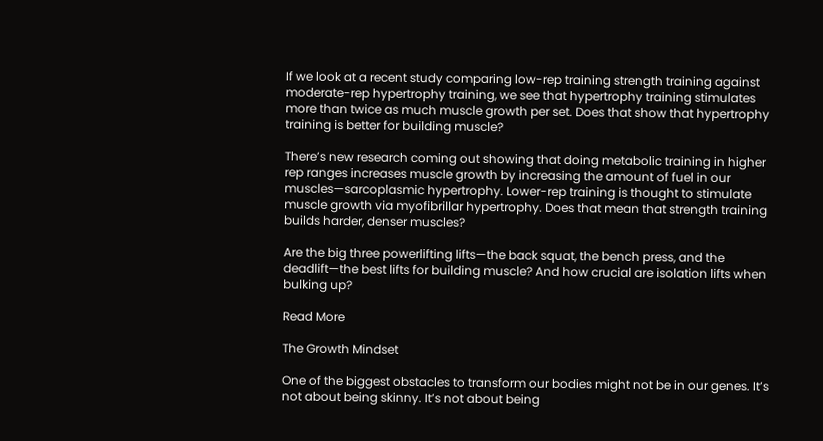If we look at a recent study comparing low-rep training strength training against moderate-rep hypertrophy training, we see that hypertrophy training stimulates more than twice as much muscle growth per set. Does that show that hypertrophy training is better for building muscle?

There’s new research coming out showing that doing metabolic training in higher rep ranges increases muscle growth by increasing the amount of fuel in our muscles—sarcoplasmic hypertrophy. Lower-rep training is thought to stimulate muscle growth via myofibrillar hypertrophy. Does that mean that strength training builds harder, denser muscles?

Are the big three powerlifting lifts—the back squat, the bench press, and the deadlift—the best lifts for building muscle? And how crucial are isolation lifts when bulking up?

Read More

The Growth Mindset

One of the biggest obstacles to transform our bodies might not be in our genes. It’s not about being skinny. It’s not about being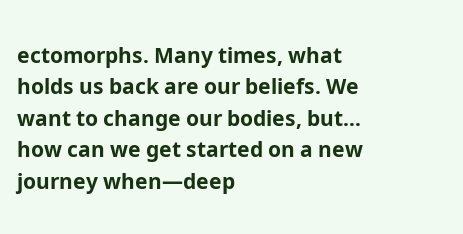ectomorphs. Many times, what holds us back are our beliefs. We want to change our bodies, but… how can we get started on a new journey when—deep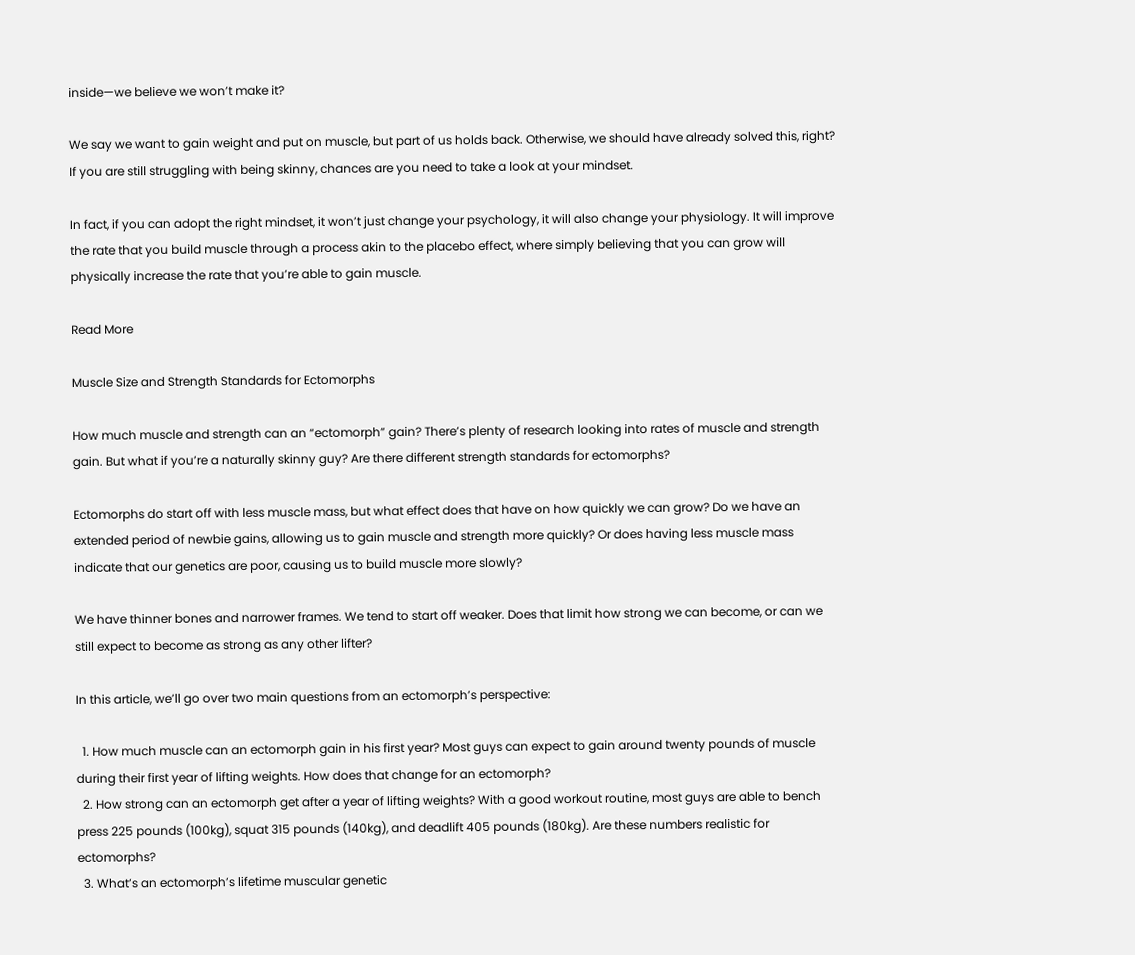inside—we believe we won’t make it?

We say we want to gain weight and put on muscle, but part of us holds back. Otherwise, we should have already solved this, right? If you are still struggling with being skinny, chances are you need to take a look at your mindset.

In fact, if you can adopt the right mindset, it won’t just change your psychology, it will also change your physiology. It will improve the rate that you build muscle through a process akin to the placebo effect, where simply believing that you can grow will physically increase the rate that you’re able to gain muscle.

Read More

Muscle Size and Strength Standards for Ectomorphs

How much muscle and strength can an “ectomorph” gain? There’s plenty of research looking into rates of muscle and strength gain. But what if you’re a naturally skinny guy? Are there different strength standards for ectomorphs?

Ectomorphs do start off with less muscle mass, but what effect does that have on how quickly we can grow? Do we have an extended period of newbie gains, allowing us to gain muscle and strength more quickly? Or does having less muscle mass indicate that our genetics are poor, causing us to build muscle more slowly?

We have thinner bones and narrower frames. We tend to start off weaker. Does that limit how strong we can become, or can we still expect to become as strong as any other lifter?

In this article, we’ll go over two main questions from an ectomorph’s perspective:

  1. How much muscle can an ectomorph gain in his first year? Most guys can expect to gain around twenty pounds of muscle during their first year of lifting weights. How does that change for an ectomorph?
  2. How strong can an ectomorph get after a year of lifting weights? With a good workout routine, most guys are able to bench press 225 pounds (100kg), squat 315 pounds (140kg), and deadlift 405 pounds (180kg). Are these numbers realistic for ectomorphs?
  3. What’s an ectomorph’s lifetime muscular genetic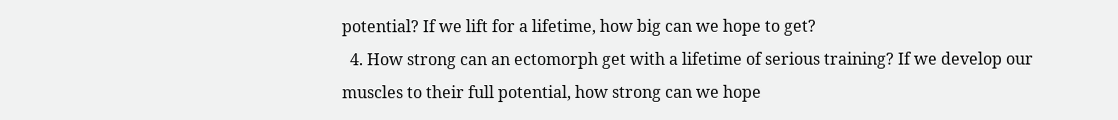potential? If we lift for a lifetime, how big can we hope to get?
  4. How strong can an ectomorph get with a lifetime of serious training? If we develop our muscles to their full potential, how strong can we hope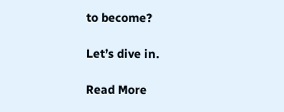to become?

Let’s dive in.

Read More